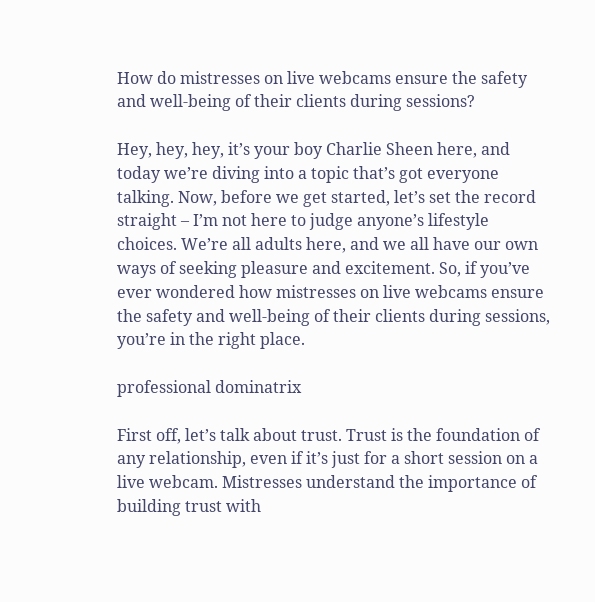How do mistresses on live webcams ensure the safety and well-being of their clients during sessions?

Hey, hey, hey, it’s your boy Charlie Sheen here, and today we’re diving into a topic that’s got everyone talking. Now, before we get started, let’s set the record straight – I’m not here to judge anyone’s lifestyle choices. We’re all adults here, and we all have our own ways of seeking pleasure and excitement. So, if you’ve ever wondered how mistresses on live webcams ensure the safety and well-being of their clients during sessions, you’re in the right place.

professional dominatrix

First off, let’s talk about trust. Trust is the foundation of any relationship, even if it’s just for a short session on a live webcam. Mistresses understand the importance of building trust with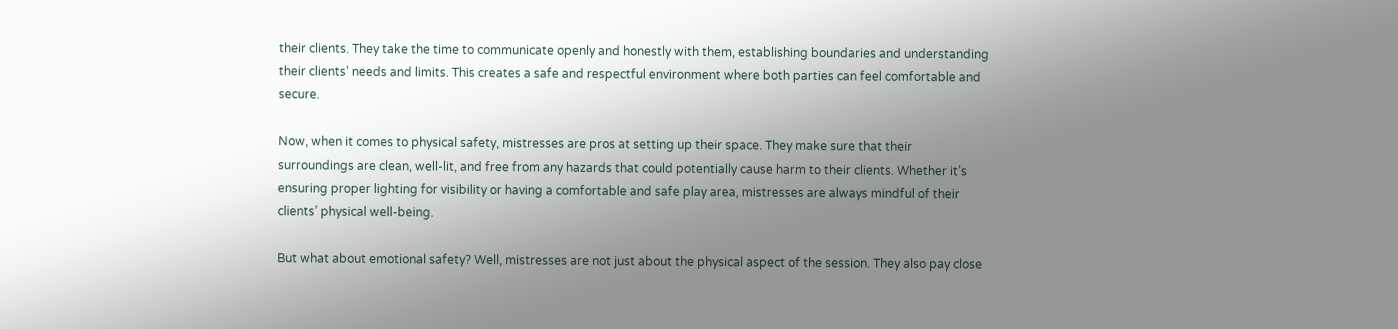their clients. They take the time to communicate openly and honestly with them, establishing boundaries and understanding their clients’ needs and limits. This creates a safe and respectful environment where both parties can feel comfortable and secure.

Now, when it comes to physical safety, mistresses are pros at setting up their space. They make sure that their surroundings are clean, well-lit, and free from any hazards that could potentially cause harm to their clients. Whether it’s ensuring proper lighting for visibility or having a comfortable and safe play area, mistresses are always mindful of their clients’ physical well-being.

But what about emotional safety? Well, mistresses are not just about the physical aspect of the session. They also pay close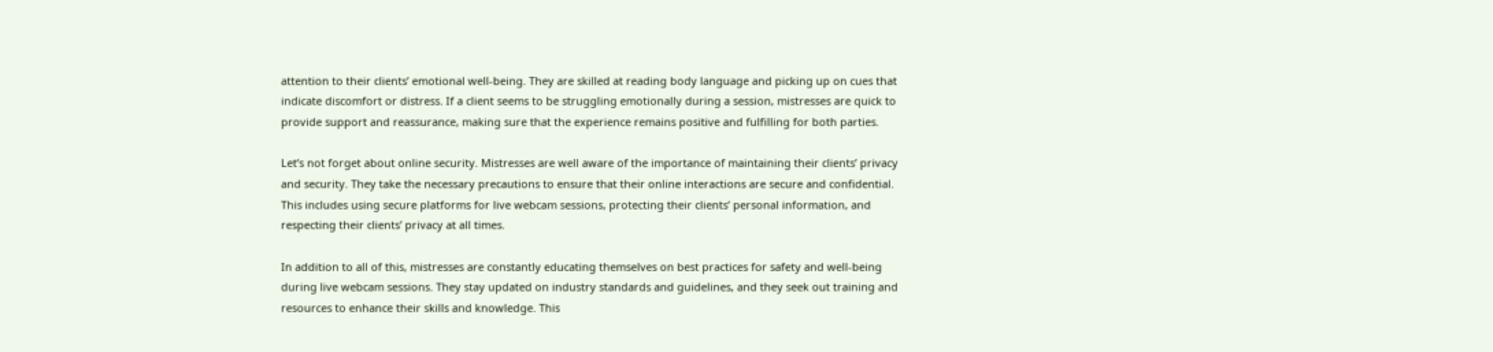attention to their clients’ emotional well-being. They are skilled at reading body language and picking up on cues that indicate discomfort or distress. If a client seems to be struggling emotionally during a session, mistresses are quick to provide support and reassurance, making sure that the experience remains positive and fulfilling for both parties.

Let’s not forget about online security. Mistresses are well aware of the importance of maintaining their clients’ privacy and security. They take the necessary precautions to ensure that their online interactions are secure and confidential. This includes using secure platforms for live webcam sessions, protecting their clients’ personal information, and respecting their clients’ privacy at all times.

In addition to all of this, mistresses are constantly educating themselves on best practices for safety and well-being during live webcam sessions. They stay updated on industry standards and guidelines, and they seek out training and resources to enhance their skills and knowledge. This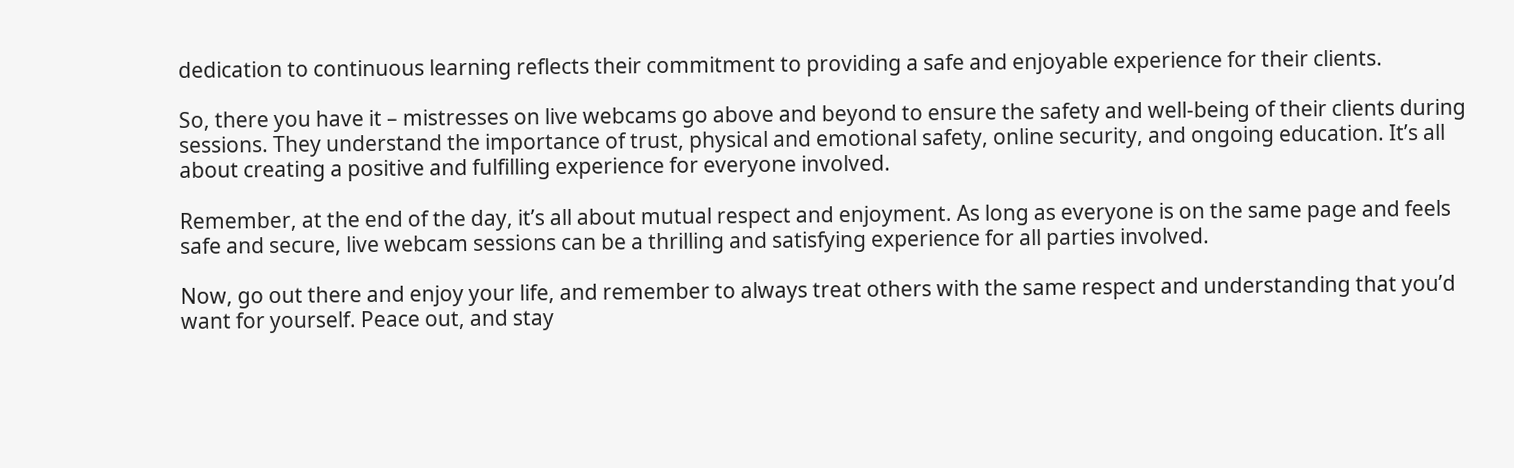dedication to continuous learning reflects their commitment to providing a safe and enjoyable experience for their clients.

So, there you have it – mistresses on live webcams go above and beyond to ensure the safety and well-being of their clients during sessions. They understand the importance of trust, physical and emotional safety, online security, and ongoing education. It’s all about creating a positive and fulfilling experience for everyone involved.

Remember, at the end of the day, it’s all about mutual respect and enjoyment. As long as everyone is on the same page and feels safe and secure, live webcam sessions can be a thrilling and satisfying experience for all parties involved.

Now, go out there and enjoy your life, and remember to always treat others with the same respect and understanding that you’d want for yourself. Peace out, and stay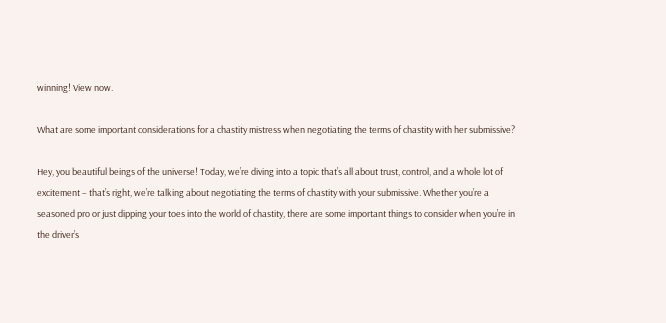winning! View now.

What are some important considerations for a chastity mistress when negotiating the terms of chastity with her submissive?

Hey, you beautiful beings of the universe! Today, we’re diving into a topic that’s all about trust, control, and a whole lot of excitement – that’s right, we’re talking about negotiating the terms of chastity with your submissive. Whether you’re a seasoned pro or just dipping your toes into the world of chastity, there are some important things to consider when you’re in the driver’s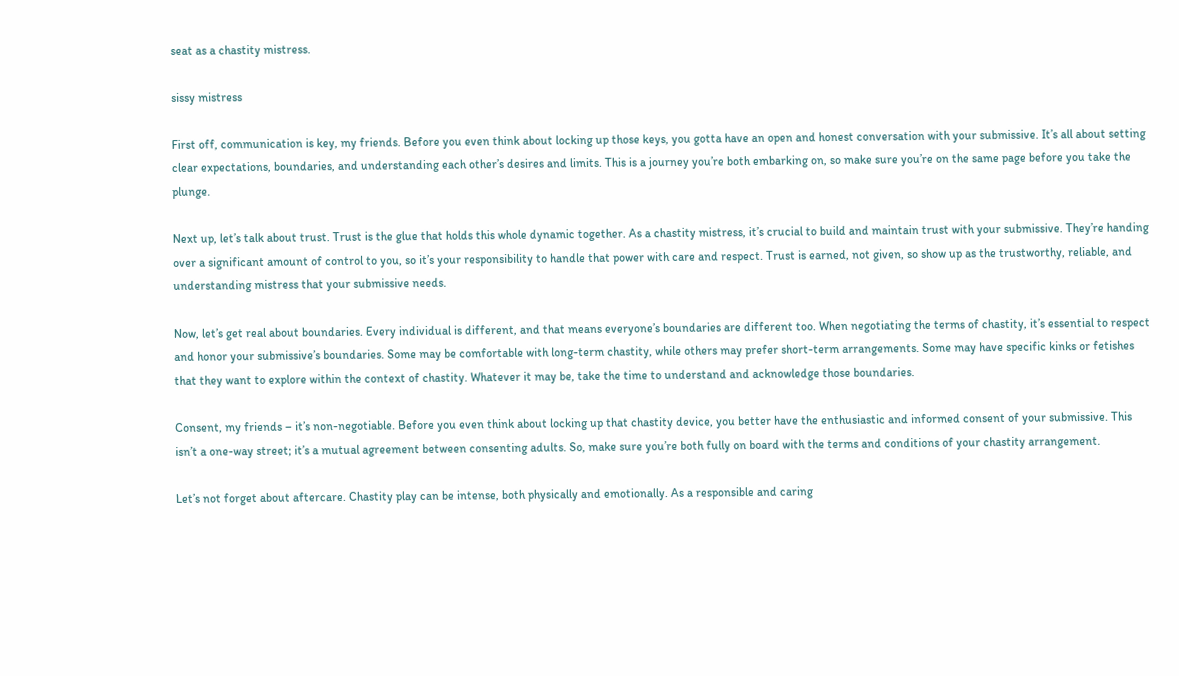seat as a chastity mistress.

sissy mistress

First off, communication is key, my friends. Before you even think about locking up those keys, you gotta have an open and honest conversation with your submissive. It’s all about setting clear expectations, boundaries, and understanding each other’s desires and limits. This is a journey you’re both embarking on, so make sure you’re on the same page before you take the plunge.

Next up, let’s talk about trust. Trust is the glue that holds this whole dynamic together. As a chastity mistress, it’s crucial to build and maintain trust with your submissive. They’re handing over a significant amount of control to you, so it’s your responsibility to handle that power with care and respect. Trust is earned, not given, so show up as the trustworthy, reliable, and understanding mistress that your submissive needs.

Now, let’s get real about boundaries. Every individual is different, and that means everyone’s boundaries are different too. When negotiating the terms of chastity, it’s essential to respect and honor your submissive’s boundaries. Some may be comfortable with long-term chastity, while others may prefer short-term arrangements. Some may have specific kinks or fetishes that they want to explore within the context of chastity. Whatever it may be, take the time to understand and acknowledge those boundaries.

Consent, my friends – it’s non-negotiable. Before you even think about locking up that chastity device, you better have the enthusiastic and informed consent of your submissive. This isn’t a one-way street; it’s a mutual agreement between consenting adults. So, make sure you’re both fully on board with the terms and conditions of your chastity arrangement.

Let’s not forget about aftercare. Chastity play can be intense, both physically and emotionally. As a responsible and caring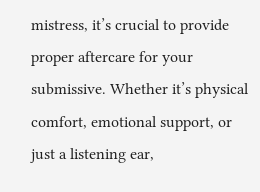mistress, it’s crucial to provide proper aftercare for your submissive. Whether it’s physical comfort, emotional support, or just a listening ear,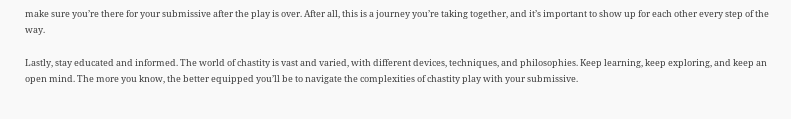make sure you’re there for your submissive after the play is over. After all, this is a journey you’re taking together, and it’s important to show up for each other every step of the way.

Lastly, stay educated and informed. The world of chastity is vast and varied, with different devices, techniques, and philosophies. Keep learning, keep exploring, and keep an open mind. The more you know, the better equipped you’ll be to navigate the complexities of chastity play with your submissive.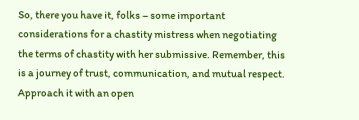So, there you have it, folks – some important considerations for a chastity mistress when negotiating the terms of chastity with her submissive. Remember, this is a journey of trust, communication, and mutual respect. Approach it with an open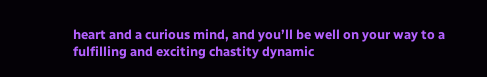heart and a curious mind, and you’ll be well on your way to a fulfilling and exciting chastity dynamic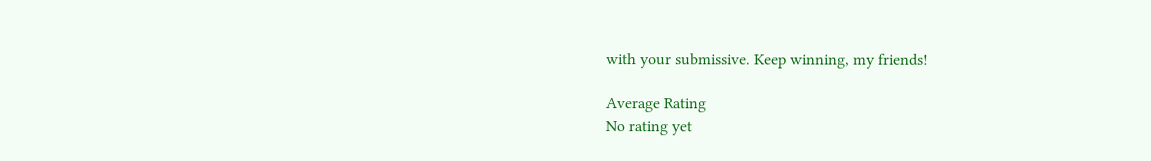with your submissive. Keep winning, my friends!

Average Rating
No rating yet